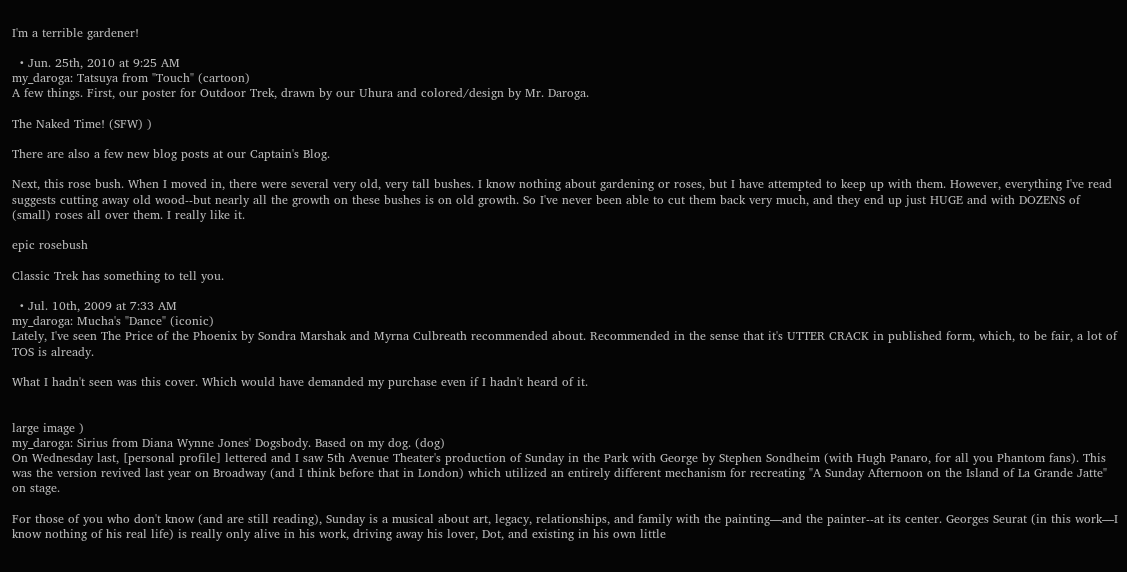I'm a terrible gardener!

  • Jun. 25th, 2010 at 9:25 AM
my_daroga: Tatsuya from "Touch" (cartoon)
A few things. First, our poster for Outdoor Trek, drawn by our Uhura and colored/design by Mr. Daroga.

The Naked Time! (SFW) )

There are also a few new blog posts at our Captain's Blog.

Next, this rose bush. When I moved in, there were several very old, very tall bushes. I know nothing about gardening or roses, but I have attempted to keep up with them. However, everything I've read suggests cutting away old wood--but nearly all the growth on these bushes is on old growth. So I've never been able to cut them back very much, and they end up just HUGE and with DOZENS of (small) roses all over them. I really like it.

epic rosebush

Classic Trek has something to tell you.

  • Jul. 10th, 2009 at 7:33 AM
my_daroga: Mucha's "Dance" (iconic)
Lately, I've seen The Price of the Phoenix by Sondra Marshak and Myrna Culbreath recommended about. Recommended in the sense that it's UTTER CRACK in published form, which, to be fair, a lot of TOS is already.

What I hadn't seen was this cover. Which would have demanded my purchase even if I hadn't heard of it.


large image )
my_daroga: Sirius from Diana Wynne Jones' Dogsbody. Based on my dog. (dog)
On Wednesday last, [personal profile] lettered and I saw 5th Avenue Theater's production of Sunday in the Park with George by Stephen Sondheim (with Hugh Panaro, for all you Phantom fans). This was the version revived last year on Broadway (and I think before that in London) which utilized an entirely different mechanism for recreating "A Sunday Afternoon on the Island of La Grande Jatte" on stage.

For those of you who don't know (and are still reading), Sunday is a musical about art, legacy, relationships, and family with the painting—and the painter--at its center. Georges Seurat (in this work—I know nothing of his real life) is really only alive in his work, driving away his lover, Dot, and existing in his own little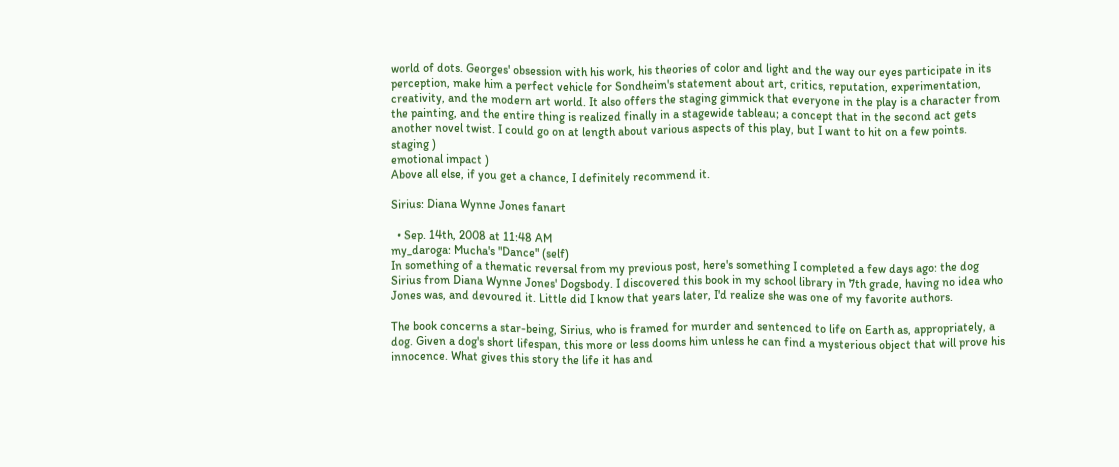world of dots. Georges' obsession with his work, his theories of color and light and the way our eyes participate in its perception, make him a perfect vehicle for Sondheim's statement about art, critics, reputation, experimentation, creativity, and the modern art world. It also offers the staging gimmick that everyone in the play is a character from the painting, and the entire thing is realized finally in a stagewide tableau; a concept that in the second act gets another novel twist. I could go on at length about various aspects of this play, but I want to hit on a few points.
staging )
emotional impact )
Above all else, if you get a chance, I definitely recommend it.

Sirius: Diana Wynne Jones fanart

  • Sep. 14th, 2008 at 11:48 AM
my_daroga: Mucha's "Dance" (self)
In something of a thematic reversal from my previous post, here's something I completed a few days ago: the dog Sirius from Diana Wynne Jones' Dogsbody. I discovered this book in my school library in 7th grade, having no idea who Jones was, and devoured it. Little did I know that years later, I'd realize she was one of my favorite authors.

The book concerns a star-being, Sirius, who is framed for murder and sentenced to life on Earth as, appropriately, a dog. Given a dog's short lifespan, this more or less dooms him unless he can find a mysterious object that will prove his innocence. What gives this story the life it has and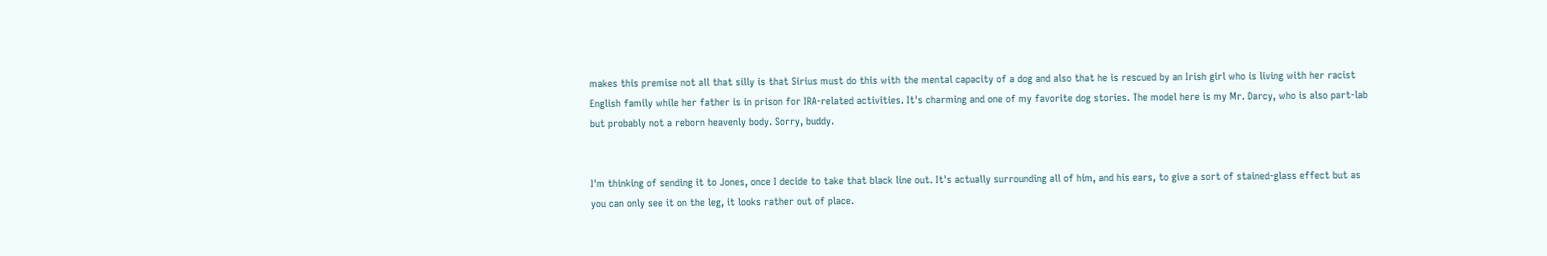makes this premise not all that silly is that Sirius must do this with the mental capacity of a dog and also that he is rescued by an Irish girl who is living with her racist English family while her father is in prison for IRA-related activities. It's charming and one of my favorite dog stories. The model here is my Mr. Darcy, who is also part-lab but probably not a reborn heavenly body. Sorry, buddy.


I'm thinking of sending it to Jones, once I decide to take that black line out. It's actually surrounding all of him, and his ears, to give a sort of stained-glass effect but as you can only see it on the leg, it looks rather out of place.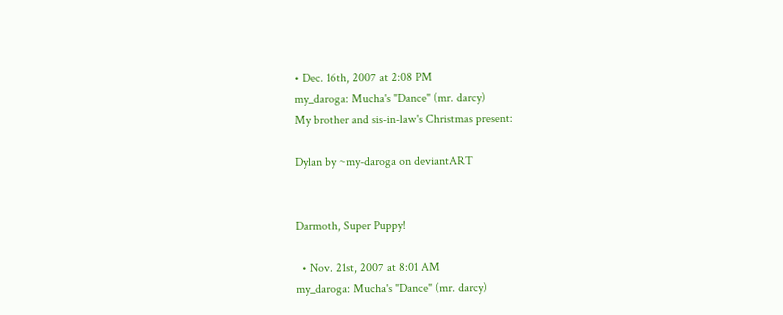• Dec. 16th, 2007 at 2:08 PM
my_daroga: Mucha's "Dance" (mr. darcy)
My brother and sis-in-law's Christmas present:

Dylan by ~my-daroga on deviantART


Darmoth, Super Puppy!

  • Nov. 21st, 2007 at 8:01 AM
my_daroga: Mucha's "Dance" (mr. darcy)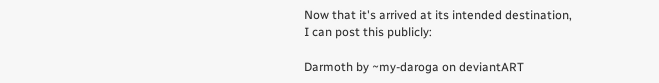Now that it's arrived at its intended destination, I can post this publicly:

Darmoth by ~my-daroga on deviantART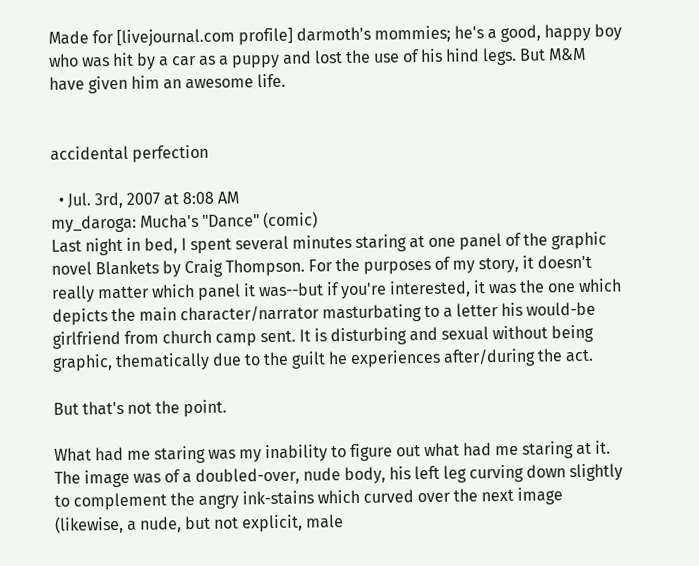Made for [livejournal.com profile] darmoth's mommies; he's a good, happy boy who was hit by a car as a puppy and lost the use of his hind legs. But M&M have given him an awesome life.


accidental perfection

  • Jul. 3rd, 2007 at 8:08 AM
my_daroga: Mucha's "Dance" (comic)
Last night in bed, I spent several minutes staring at one panel of the graphic novel Blankets by Craig Thompson. For the purposes of my story, it doesn't really matter which panel it was--but if you're interested, it was the one which depicts the main character/narrator masturbating to a letter his would-be girlfriend from church camp sent. It is disturbing and sexual without being graphic, thematically due to the guilt he experiences after/during the act.

But that's not the point.

What had me staring was my inability to figure out what had me staring at it. The image was of a doubled-over, nude body, his left leg curving down slightly to complement the angry ink-stains which curved over the next image (likewise, a nude, but not explicit, male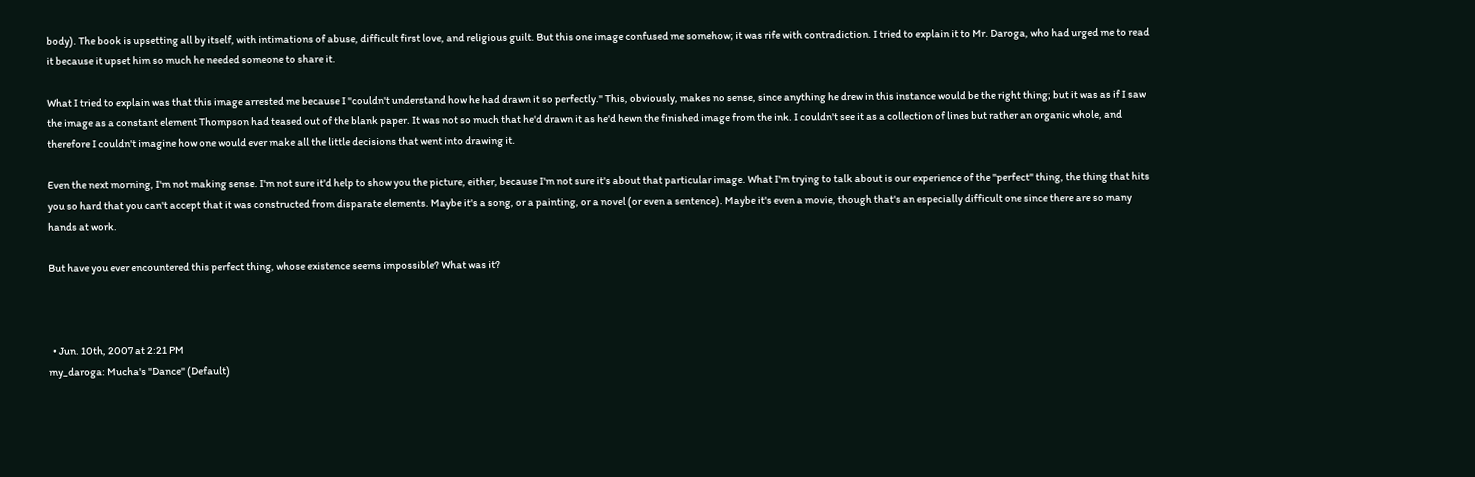body). The book is upsetting all by itself, with intimations of abuse, difficult first love, and religious guilt. But this one image confused me somehow; it was rife with contradiction. I tried to explain it to Mr. Daroga, who had urged me to read it because it upset him so much he needed someone to share it.

What I tried to explain was that this image arrested me because I "couldn't understand how he had drawn it so perfectly." This, obviously, makes no sense, since anything he drew in this instance would be the right thing; but it was as if I saw the image as a constant element Thompson had teased out of the blank paper. It was not so much that he'd drawn it as he'd hewn the finished image from the ink. I couldn't see it as a collection of lines but rather an organic whole, and therefore I couldn't imagine how one would ever make all the little decisions that went into drawing it.

Even the next morning, I'm not making sense. I'm not sure it'd help to show you the picture, either, because I'm not sure it's about that particular image. What I'm trying to talk about is our experience of the "perfect" thing, the thing that hits you so hard that you can't accept that it was constructed from disparate elements. Maybe it's a song, or a painting, or a novel (or even a sentence). Maybe it's even a movie, though that's an especially difficult one since there are so many hands at work.

But have you ever encountered this perfect thing, whose existence seems impossible? What was it?



  • Jun. 10th, 2007 at 2:21 PM
my_daroga: Mucha's "Dance" (Default)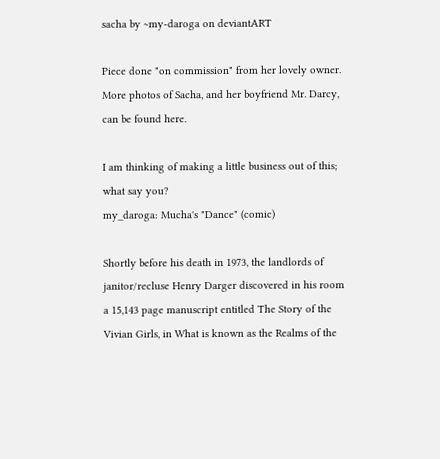sacha by ~my-daroga on deviantART

Piece done "on commission" from her lovely owner. More photos of Sacha, and her boyfriend Mr. Darcy, can be found here.

I am thinking of making a little business out of this; what say you?
my_daroga: Mucha's "Dance" (comic)

Shortly before his death in 1973, the landlords of janitor/recluse Henry Darger discovered in his room a 15,143 page manuscript entitled The Story of the Vivian Girls, in What is known as the Realms of the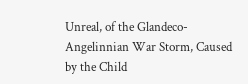Unreal, of the Glandeco-Angelinnian War Storm, Caused by the Child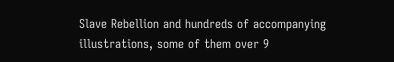Slave Rebellion and hundreds of accompanying illustrations, some of them over 9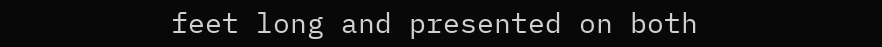feet long and presented on both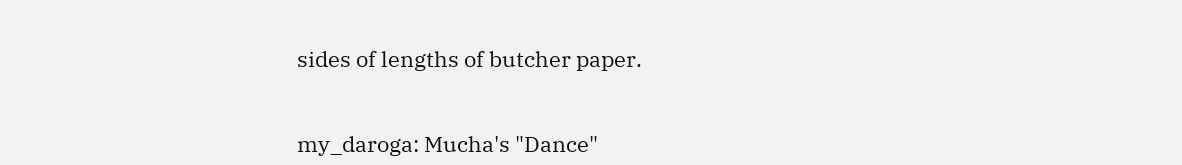sides of lengths of butcher paper.


my_daroga: Mucha's "Dance"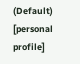(Default)
[personal profile]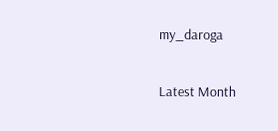my_daroga

Latest Month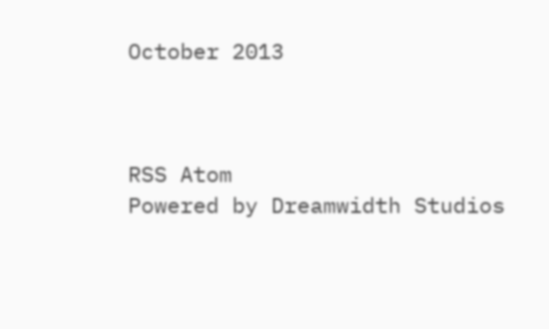October 2013



RSS Atom
Powered by Dreamwidth Studios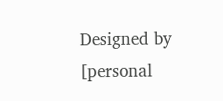Designed by [personal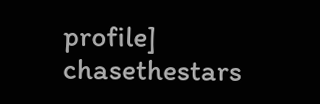profile] chasethestars